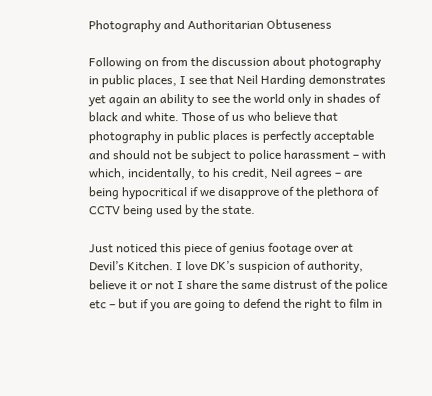Photography and Authoritarian Obtuseness

Following on from the discussion about photography in public places, I see that Neil Harding demonstrates yet again an ability to see the world only in shades of black and white. Those of us who believe that photography in public places is perfectly acceptable and should not be subject to police harassment – with which, incidentally, to his credit, Neil agrees – are being hypocritical if we disapprove of the plethora of CCTV being used by the state.

Just noticed this piece of genius footage over at Devil’s Kitchen. I love DK’s suspicion of authority, believe it or not I share the same distrust of the police etc – but if you are going to defend the right to film in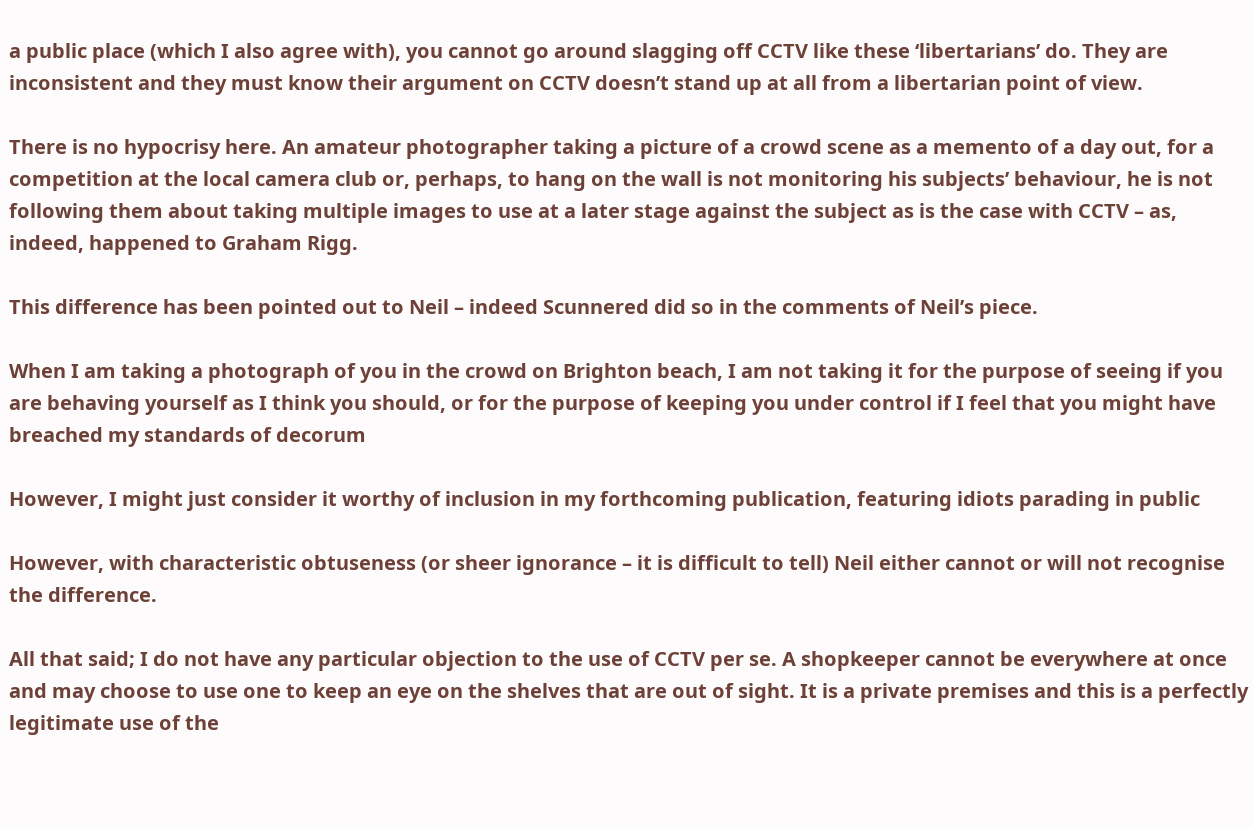a public place (which I also agree with), you cannot go around slagging off CCTV like these ‘libertarians’ do. They are inconsistent and they must know their argument on CCTV doesn’t stand up at all from a libertarian point of view.

There is no hypocrisy here. An amateur photographer taking a picture of a crowd scene as a memento of a day out, for a competition at the local camera club or, perhaps, to hang on the wall is not monitoring his subjects’ behaviour, he is not following them about taking multiple images to use at a later stage against the subject as is the case with CCTV – as, indeed, happened to Graham Rigg.

This difference has been pointed out to Neil – indeed Scunnered did so in the comments of Neil’s piece.

When I am taking a photograph of you in the crowd on Brighton beach, I am not taking it for the purpose of seeing if you are behaving yourself as I think you should, or for the purpose of keeping you under control if I feel that you might have breached my standards of decorum

However, I might just consider it worthy of inclusion in my forthcoming publication, featuring idiots parading in public

However, with characteristic obtuseness (or sheer ignorance – it is difficult to tell) Neil either cannot or will not recognise the difference.

All that said; I do not have any particular objection to the use of CCTV per se. A shopkeeper cannot be everywhere at once and may choose to use one to keep an eye on the shelves that are out of sight. It is a private premises and this is a perfectly legitimate use of the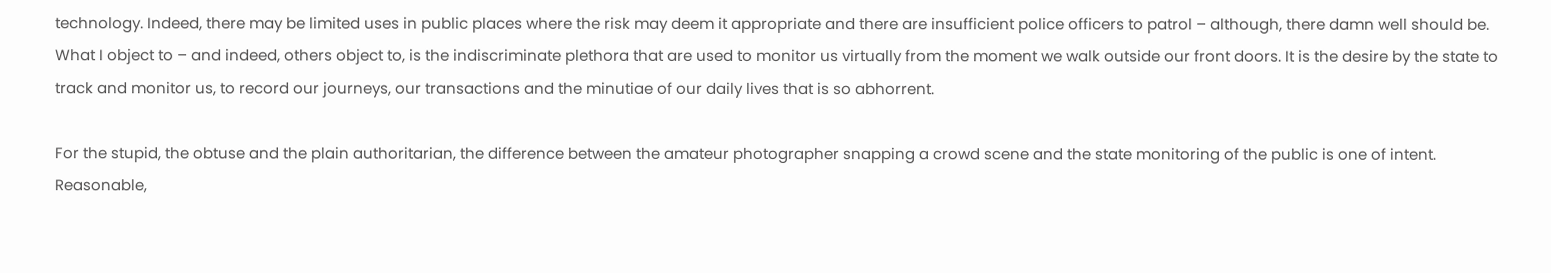technology. Indeed, there may be limited uses in public places where the risk may deem it appropriate and there are insufficient police officers to patrol – although, there damn well should be. What I object to – and indeed, others object to, is the indiscriminate plethora that are used to monitor us virtually from the moment we walk outside our front doors. It is the desire by the state to track and monitor us, to record our journeys, our transactions and the minutiae of our daily lives that is so abhorrent.

For the stupid, the obtuse and the plain authoritarian, the difference between the amateur photographer snapping a crowd scene and the state monitoring of the public is one of intent. Reasonable,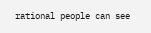rational people can see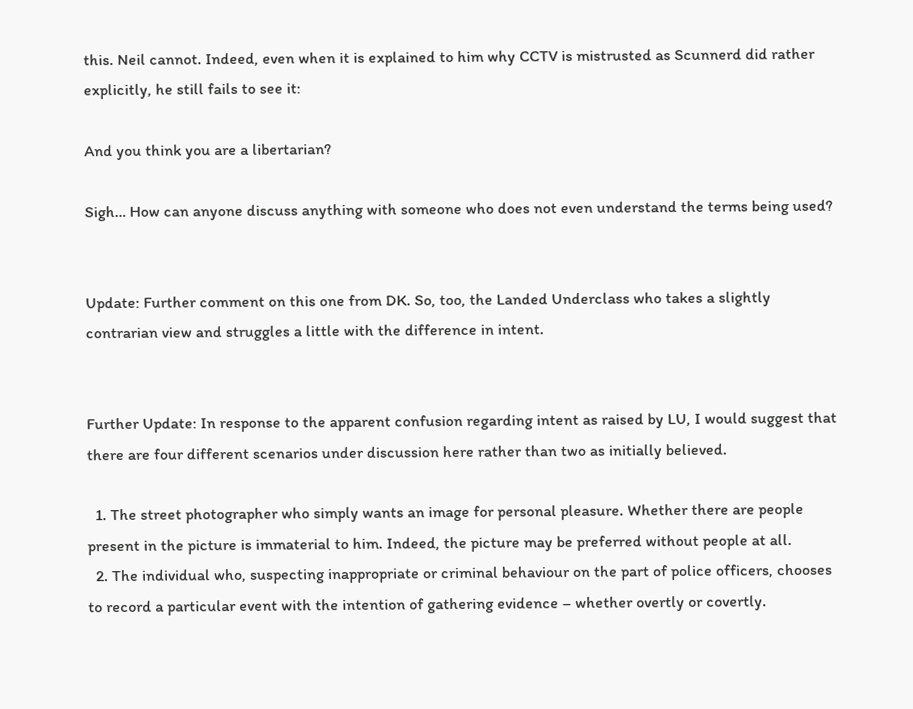this. Neil cannot. Indeed, even when it is explained to him why CCTV is mistrusted as Scunnerd did rather explicitly, he still fails to see it:

And you think you are a libertarian?

Sigh… How can anyone discuss anything with someone who does not even understand the terms being used?


Update: Further comment on this one from DK. So, too, the Landed Underclass who takes a slightly contrarian view and struggles a little with the difference in intent.


Further Update: In response to the apparent confusion regarding intent as raised by LU, I would suggest that there are four different scenarios under discussion here rather than two as initially believed.

  1. The street photographer who simply wants an image for personal pleasure. Whether there are people present in the picture is immaterial to him. Indeed, the picture may be preferred without people at all.
  2. The individual who, suspecting inappropriate or criminal behaviour on the part of police officers, chooses to record a particular event with the intention of gathering evidence – whether overtly or covertly.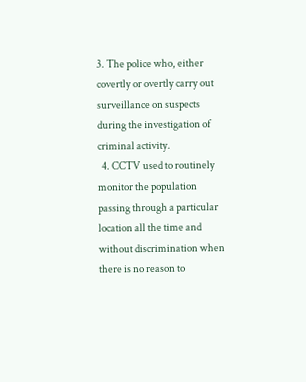3. The police who, either covertly or overtly carry out surveillance on suspects during the investigation of criminal activity.
  4. CCTV used to routinely monitor the population passing through a particular location all the time and without discrimination when there is no reason to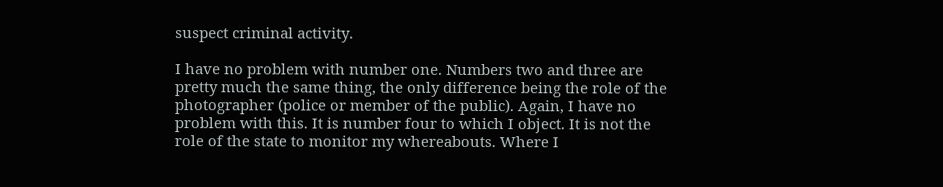suspect criminal activity.

I have no problem with number one. Numbers two and three are pretty much the same thing, the only difference being the role of the photographer (police or member of the public). Again, I have no problem with this. It is number four to which I object. It is not the role of the state to monitor my whereabouts. Where I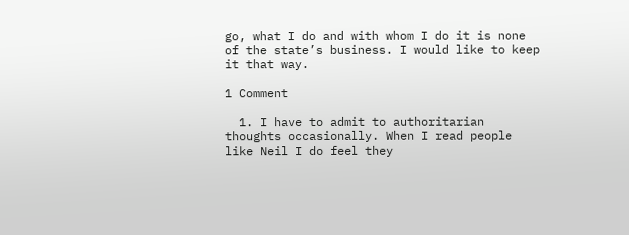go, what I do and with whom I do it is none of the state’s business. I would like to keep it that way.

1 Comment

  1. I have to admit to authoritarian thoughts occasionally. When I read people like Neil I do feel they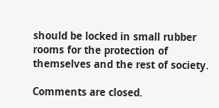should be locked in small rubber rooms for the protection of themselves and the rest of society.

Comments are closed.